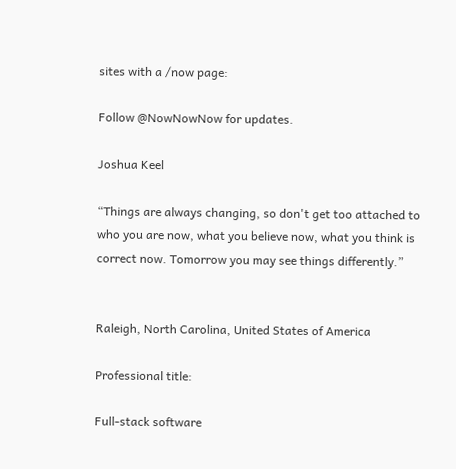sites with a /now page:

Follow @NowNowNow for updates.

Joshua Keel

“Things are always changing, so don't get too attached to who you are now, what you believe now, what you think is correct now. Tomorrow you may see things differently.”


Raleigh, North Carolina, United States of America

Professional title:

Full-stack software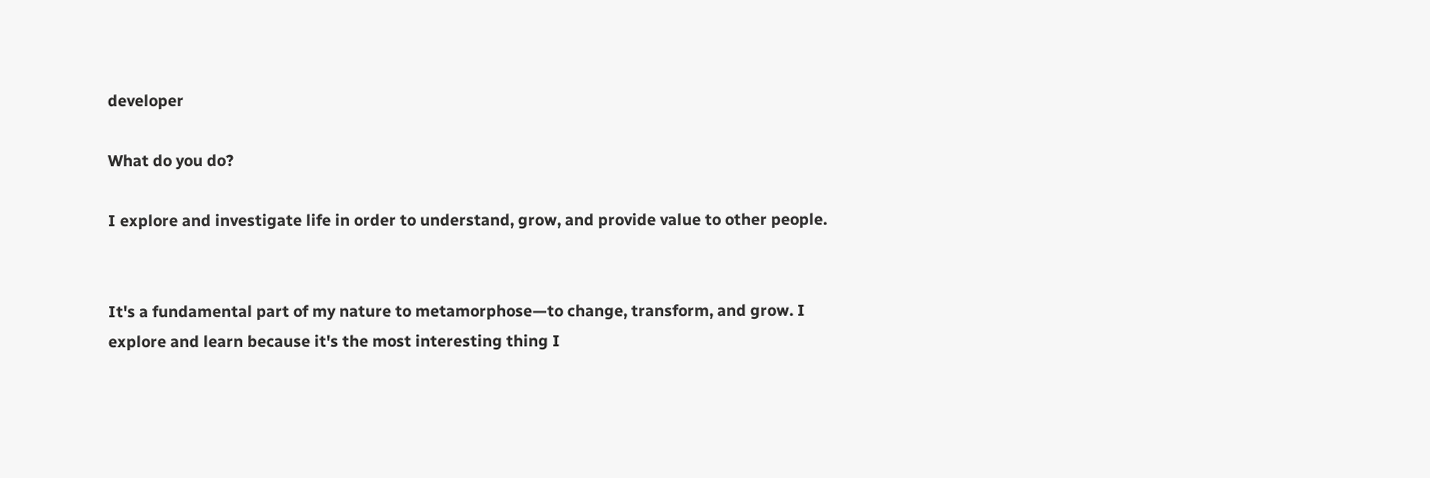developer

What do you do?

I explore and investigate life in order to understand, grow, and provide value to other people.


It's a fundamental part of my nature to metamorphose—to change, transform, and grow. I explore and learn because it's the most interesting thing I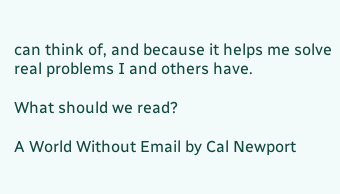can think of, and because it helps me solve real problems I and others have.

What should we read?

A World Without Email by Cal Newport